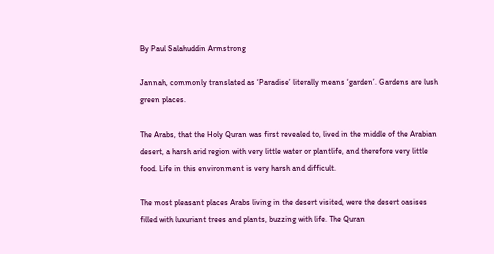By Paul Salahuddin Armstrong

Jannah, commonly translated as ‘Paradise’ literally means ‘garden’. Gardens are lush green places.

The Arabs, that the Holy Quran was first revealed to, lived in the middle of the Arabian desert, a harsh arid region with very little water or plantlife, and therefore very little food. Life in this environment is very harsh and difficult.

The most pleasant places Arabs living in the desert visited, were the desert oasises filled with luxuriant trees and plants, buzzing with life. The Quran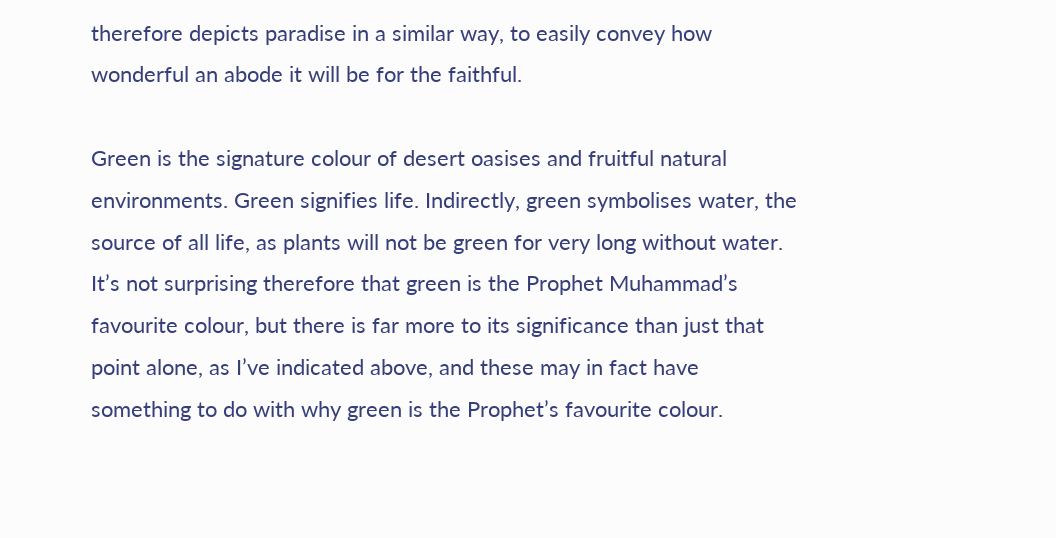therefore depicts paradise in a similar way, to easily convey how wonderful an abode it will be for the faithful.

Green is the signature colour of desert oasises and fruitful natural environments. Green signifies life. Indirectly, green symbolises water, the source of all life, as plants will not be green for very long without water. It’s not surprising therefore that green is the Prophet Muhammad’s favourite colour, but there is far more to its significance than just that point alone, as I’ve indicated above, and these may in fact have something to do with why green is the Prophet’s favourite colour.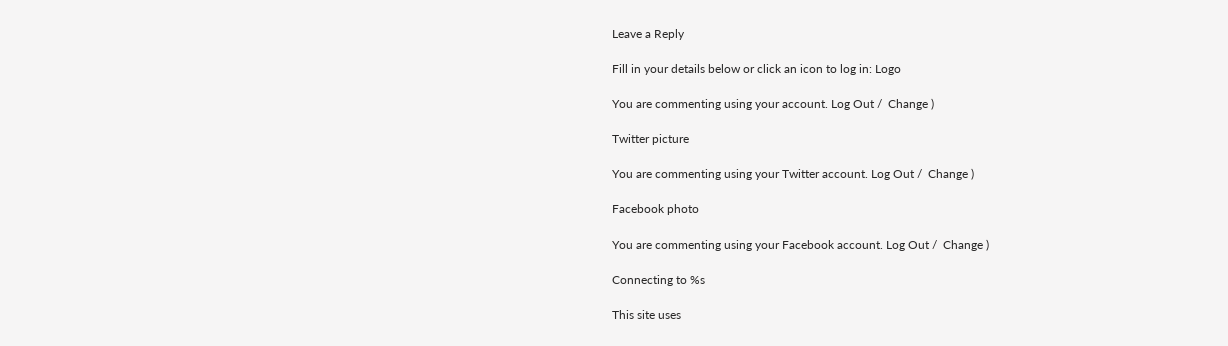Leave a Reply

Fill in your details below or click an icon to log in: Logo

You are commenting using your account. Log Out /  Change )

Twitter picture

You are commenting using your Twitter account. Log Out /  Change )

Facebook photo

You are commenting using your Facebook account. Log Out /  Change )

Connecting to %s

This site uses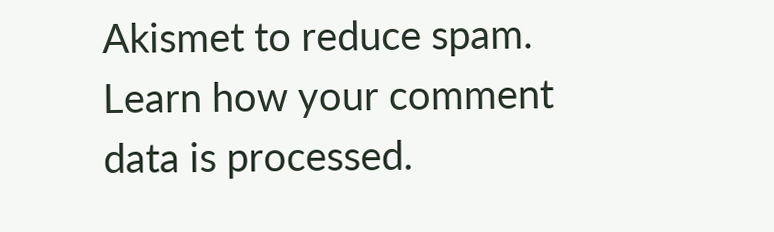Akismet to reduce spam. Learn how your comment data is processed.